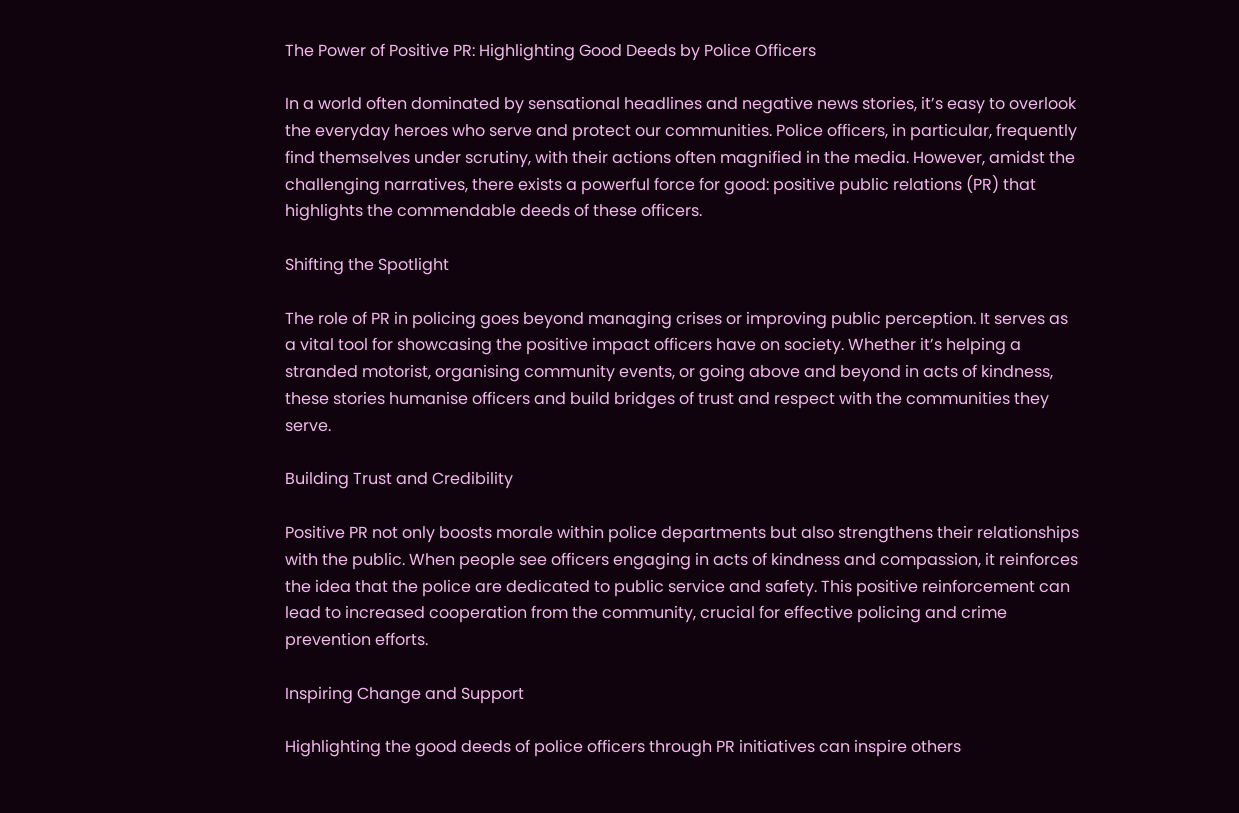The Power of Positive PR: Highlighting Good Deeds by Police Officers

In a world often dominated by sensational headlines and negative news stories, it’s easy to overlook the everyday heroes who serve and protect our communities. Police officers, in particular, frequently find themselves under scrutiny, with their actions often magnified in the media. However, amidst the challenging narratives, there exists a powerful force for good: positive public relations (PR) that highlights the commendable deeds of these officers.

Shifting the Spotlight

The role of PR in policing goes beyond managing crises or improving public perception. It serves as a vital tool for showcasing the positive impact officers have on society. Whether it’s helping a stranded motorist, organising community events, or going above and beyond in acts of kindness, these stories humanise officers and build bridges of trust and respect with the communities they serve.

Building Trust and Credibility

Positive PR not only boosts morale within police departments but also strengthens their relationships with the public. When people see officers engaging in acts of kindness and compassion, it reinforces the idea that the police are dedicated to public service and safety. This positive reinforcement can lead to increased cooperation from the community, crucial for effective policing and crime prevention efforts.

Inspiring Change and Support

Highlighting the good deeds of police officers through PR initiatives can inspire others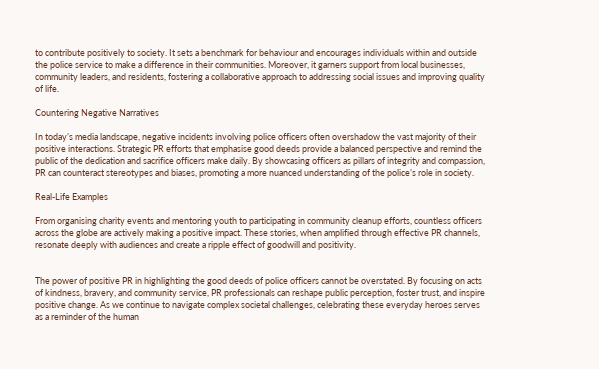to contribute positively to society. It sets a benchmark for behaviour and encourages individuals within and outside the police service to make a difference in their communities. Moreover, it garners support from local businesses, community leaders, and residents, fostering a collaborative approach to addressing social issues and improving quality of life.

Countering Negative Narratives

In today’s media landscape, negative incidents involving police officers often overshadow the vast majority of their positive interactions. Strategic PR efforts that emphasise good deeds provide a balanced perspective and remind the public of the dedication and sacrifice officers make daily. By showcasing officers as pillars of integrity and compassion, PR can counteract stereotypes and biases, promoting a more nuanced understanding of the police’s role in society.

Real-Life Examples

From organising charity events and mentoring youth to participating in community cleanup efforts, countless officers across the globe are actively making a positive impact. These stories, when amplified through effective PR channels, resonate deeply with audiences and create a ripple effect of goodwill and positivity.


The power of positive PR in highlighting the good deeds of police officers cannot be overstated. By focusing on acts of kindness, bravery, and community service, PR professionals can reshape public perception, foster trust, and inspire positive change. As we continue to navigate complex societal challenges, celebrating these everyday heroes serves as a reminder of the human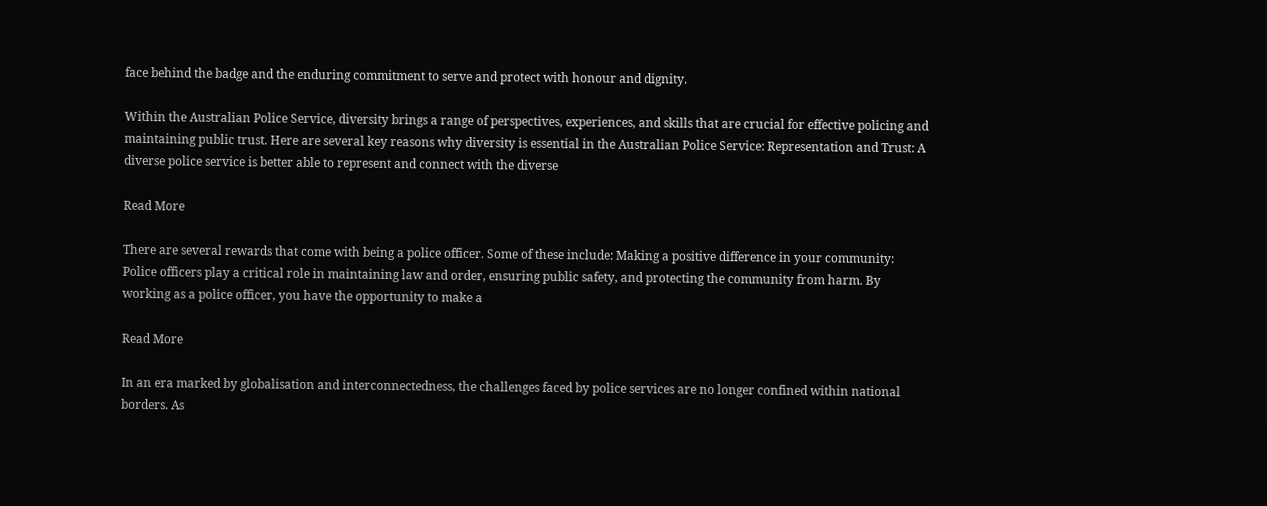face behind the badge and the enduring commitment to serve and protect with honour and dignity.

Within the Australian Police Service, diversity brings a range of perspectives, experiences, and skills that are crucial for effective policing and maintaining public trust. Here are several key reasons why diversity is essential in the Australian Police Service: Representation and Trust: A diverse police service is better able to represent and connect with the diverse

Read More

There are several rewards that come with being a police officer. Some of these include: Making a positive difference in your community: Police officers play a critical role in maintaining law and order, ensuring public safety, and protecting the community from harm. By working as a police officer, you have the opportunity to make a

Read More

In an era marked by globalisation and interconnectedness, the challenges faced by police services are no longer confined within national borders. As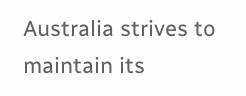Australia strives to maintain its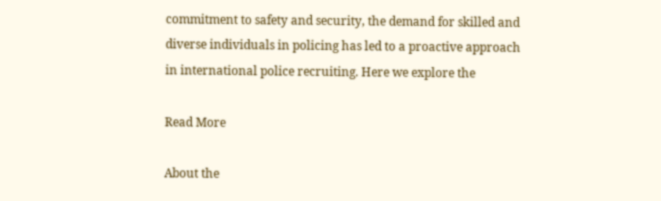commitment to safety and security, the demand for skilled and diverse individuals in policing has led to a proactive approach in international police recruiting. Here we explore the

Read More

About the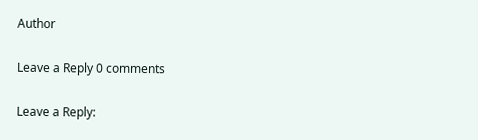Author

Leave a Reply 0 comments

Leave a Reply: